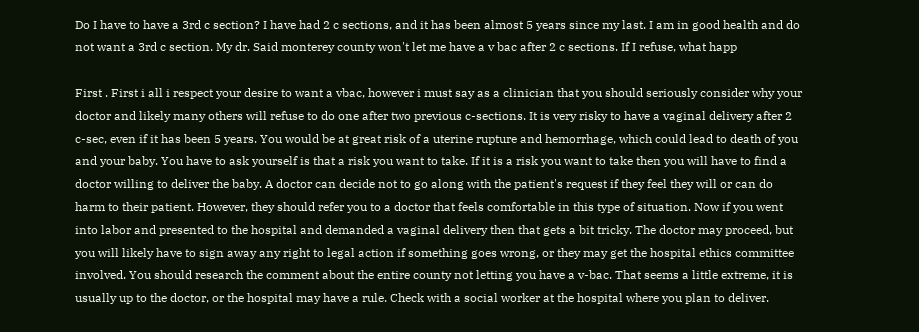Do I have to have a 3rd c section? I have had 2 c sections, and it has been almost 5 years since my last. I am in good health and do not want a 3rd c section. My dr. Said monterey county won't let me have a v bac after 2 c sections. If I refuse, what happ

First . First i all i respect your desire to want a vbac, however i must say as a clinician that you should seriously consider why your doctor and likely many others will refuse to do one after two previous c-sections. It is very risky to have a vaginal delivery after 2 c-sec, even if it has been 5 years. You would be at great risk of a uterine rupture and hemorrhage, which could lead to death of you and your baby. You have to ask yourself is that a risk you want to take. If it is a risk you want to take then you will have to find a doctor willing to deliver the baby. A doctor can decide not to go along with the patient's request if they feel they will or can do harm to their patient. However, they should refer you to a doctor that feels comfortable in this type of situation. Now if you went into labor and presented to the hospital and demanded a vaginal delivery then that gets a bit tricky. The doctor may proceed, but you will likely have to sign away any right to legal action if something goes wrong, or they may get the hospital ethics committee involved. You should research the comment about the entire county not letting you have a v-bac. That seems a little extreme, it is usually up to the doctor, or the hospital may have a rule. Check with a social worker at the hospital where you plan to deliver.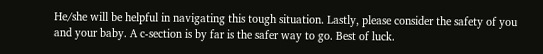He/she will be helpful in navigating this tough situation. Lastly, please consider the safety of you and your baby. A c-section is by far is the safer way to go. Best of luck.